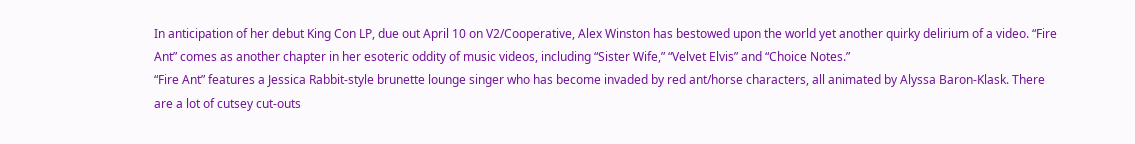In anticipation of her debut King Con LP, due out April 10 on V2/Cooperative, Alex Winston has bestowed upon the world yet another quirky delirium of a video. “Fire Ant” comes as another chapter in her esoteric oddity of music videos, including “Sister Wife,” “Velvet Elvis” and “Choice Notes.”
“Fire Ant” features a Jessica Rabbit-style brunette lounge singer who has become invaded by red ant/horse characters, all animated by Alyssa Baron-Klask. There are a lot of cutsey cut-outs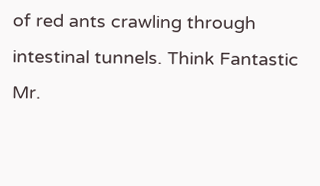of red ants crawling through intestinal tunnels. Think Fantastic Mr.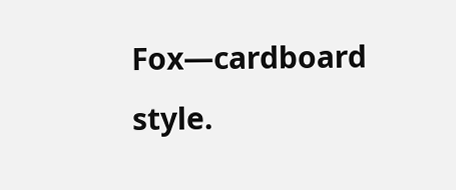Fox—cardboard style.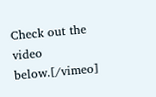Check out the video below.[/vimeo]